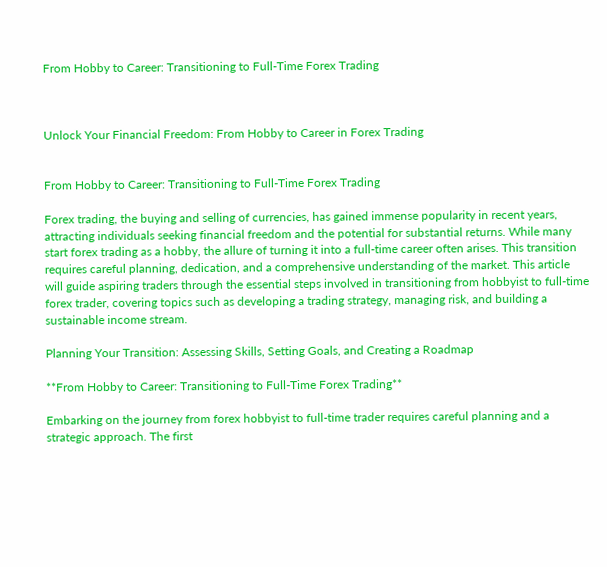From Hobby to Career: Transitioning to Full-Time Forex Trading



Unlock Your Financial Freedom: From Hobby to Career in Forex Trading


From Hobby to Career: Transitioning to Full-Time Forex Trading

Forex trading, the buying and selling of currencies, has gained immense popularity in recent years, attracting individuals seeking financial freedom and the potential for substantial returns. While many start forex trading as a hobby, the allure of turning it into a full-time career often arises. This transition requires careful planning, dedication, and a comprehensive understanding of the market. This article will guide aspiring traders through the essential steps involved in transitioning from hobbyist to full-time forex trader, covering topics such as developing a trading strategy, managing risk, and building a sustainable income stream.

Planning Your Transition: Assessing Skills, Setting Goals, and Creating a Roadmap

**From Hobby to Career: Transitioning to Full-Time Forex Trading**

Embarking on the journey from forex hobbyist to full-time trader requires careful planning and a strategic approach. The first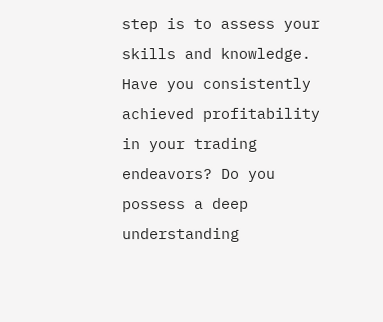step is to assess your skills and knowledge. Have you consistently achieved profitability in your trading endeavors? Do you possess a deep understanding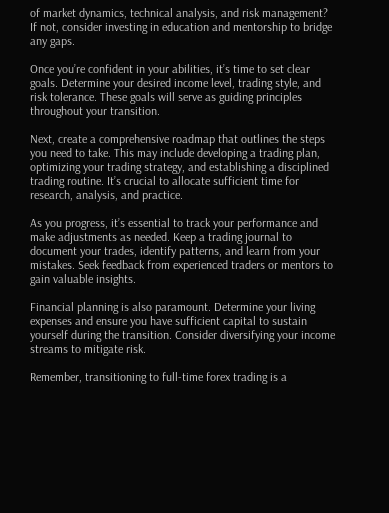of market dynamics, technical analysis, and risk management? If not, consider investing in education and mentorship to bridge any gaps.

Once you’re confident in your abilities, it’s time to set clear goals. Determine your desired income level, trading style, and risk tolerance. These goals will serve as guiding principles throughout your transition.

Next, create a comprehensive roadmap that outlines the steps you need to take. This may include developing a trading plan, optimizing your trading strategy, and establishing a disciplined trading routine. It’s crucial to allocate sufficient time for research, analysis, and practice.

As you progress, it’s essential to track your performance and make adjustments as needed. Keep a trading journal to document your trades, identify patterns, and learn from your mistakes. Seek feedback from experienced traders or mentors to gain valuable insights.

Financial planning is also paramount. Determine your living expenses and ensure you have sufficient capital to sustain yourself during the transition. Consider diversifying your income streams to mitigate risk.

Remember, transitioning to full-time forex trading is a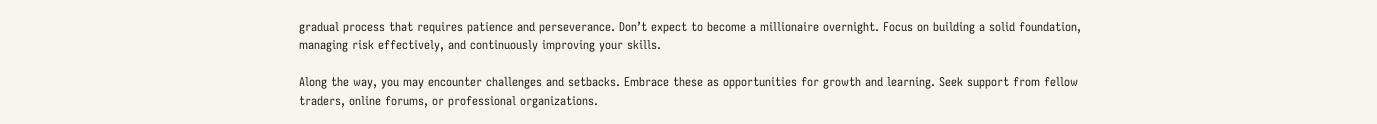gradual process that requires patience and perseverance. Don’t expect to become a millionaire overnight. Focus on building a solid foundation, managing risk effectively, and continuously improving your skills.

Along the way, you may encounter challenges and setbacks. Embrace these as opportunities for growth and learning. Seek support from fellow traders, online forums, or professional organizations.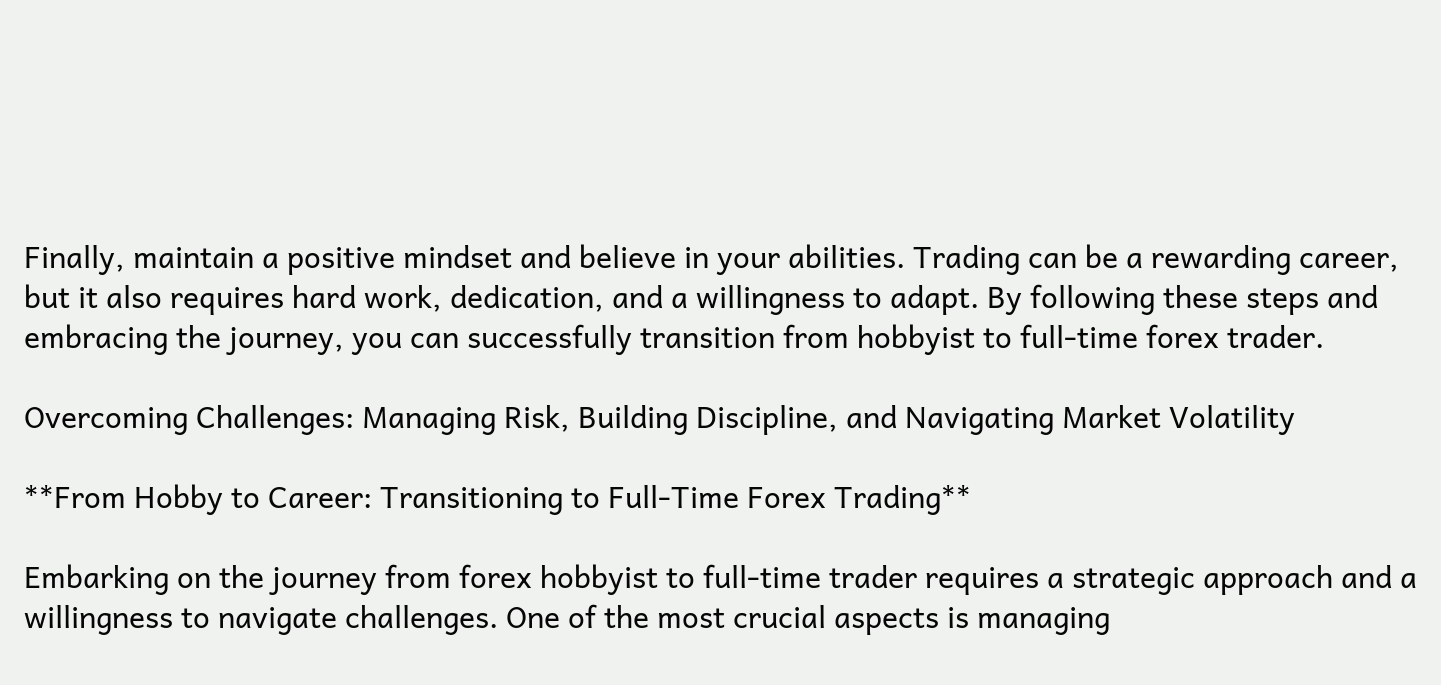Finally, maintain a positive mindset and believe in your abilities. Trading can be a rewarding career, but it also requires hard work, dedication, and a willingness to adapt. By following these steps and embracing the journey, you can successfully transition from hobbyist to full-time forex trader.

Overcoming Challenges: Managing Risk, Building Discipline, and Navigating Market Volatility

**From Hobby to Career: Transitioning to Full-Time Forex Trading**

Embarking on the journey from forex hobbyist to full-time trader requires a strategic approach and a willingness to navigate challenges. One of the most crucial aspects is managing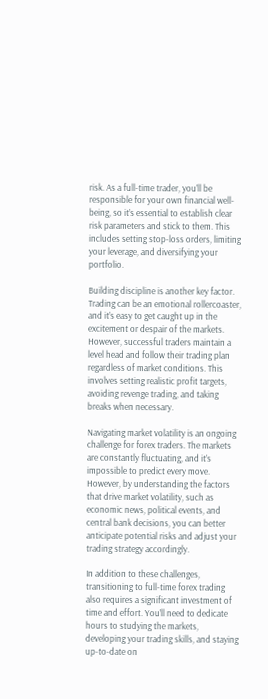risk. As a full-time trader, you’ll be responsible for your own financial well-being, so it’s essential to establish clear risk parameters and stick to them. This includes setting stop-loss orders, limiting your leverage, and diversifying your portfolio.

Building discipline is another key factor. Trading can be an emotional rollercoaster, and it’s easy to get caught up in the excitement or despair of the markets. However, successful traders maintain a level head and follow their trading plan regardless of market conditions. This involves setting realistic profit targets, avoiding revenge trading, and taking breaks when necessary.

Navigating market volatility is an ongoing challenge for forex traders. The markets are constantly fluctuating, and it’s impossible to predict every move. However, by understanding the factors that drive market volatility, such as economic news, political events, and central bank decisions, you can better anticipate potential risks and adjust your trading strategy accordingly.

In addition to these challenges, transitioning to full-time forex trading also requires a significant investment of time and effort. You’ll need to dedicate hours to studying the markets, developing your trading skills, and staying up-to-date on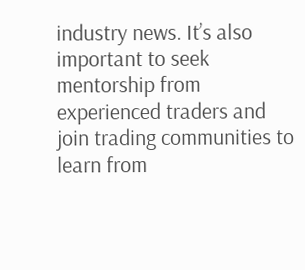industry news. It’s also important to seek mentorship from experienced traders and join trading communities to learn from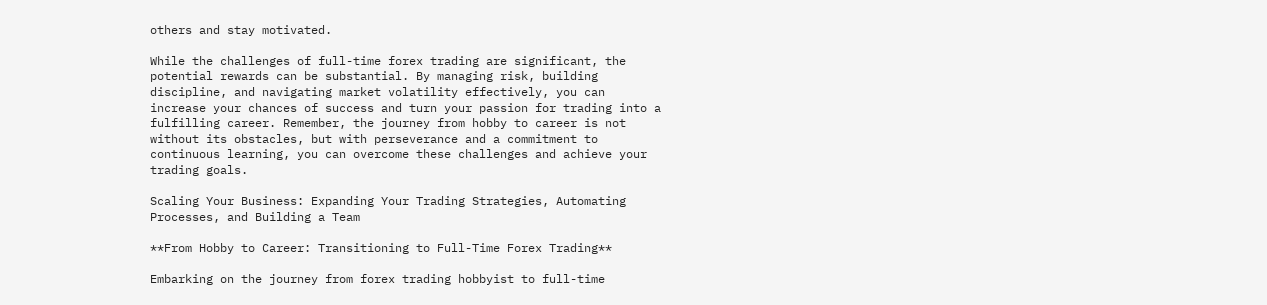others and stay motivated.

While the challenges of full-time forex trading are significant, the potential rewards can be substantial. By managing risk, building discipline, and navigating market volatility effectively, you can increase your chances of success and turn your passion for trading into a fulfilling career. Remember, the journey from hobby to career is not without its obstacles, but with perseverance and a commitment to continuous learning, you can overcome these challenges and achieve your trading goals.

Scaling Your Business: Expanding Your Trading Strategies, Automating Processes, and Building a Team

**From Hobby to Career: Transitioning to Full-Time Forex Trading**

Embarking on the journey from forex trading hobbyist to full-time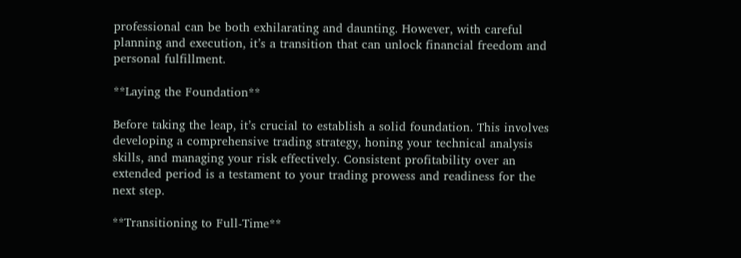professional can be both exhilarating and daunting. However, with careful planning and execution, it’s a transition that can unlock financial freedom and personal fulfillment.

**Laying the Foundation**

Before taking the leap, it’s crucial to establish a solid foundation. This involves developing a comprehensive trading strategy, honing your technical analysis skills, and managing your risk effectively. Consistent profitability over an extended period is a testament to your trading prowess and readiness for the next step.

**Transitioning to Full-Time**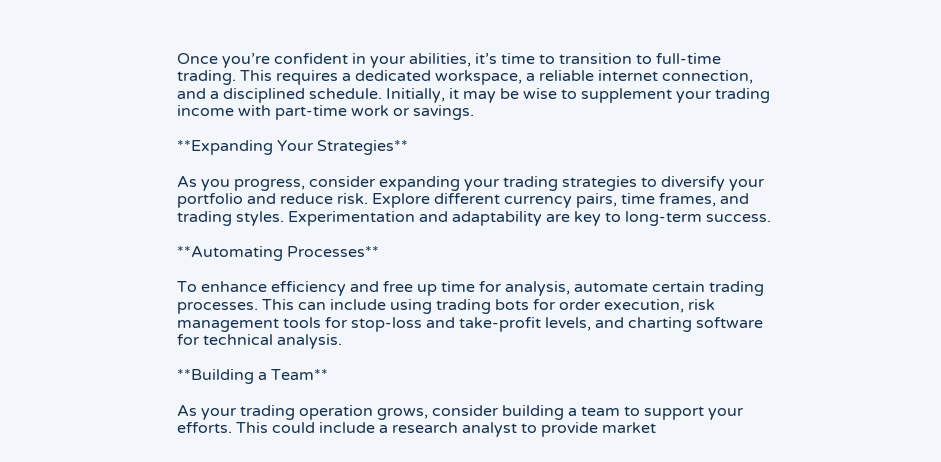Once you’re confident in your abilities, it’s time to transition to full-time trading. This requires a dedicated workspace, a reliable internet connection, and a disciplined schedule. Initially, it may be wise to supplement your trading income with part-time work or savings.

**Expanding Your Strategies**

As you progress, consider expanding your trading strategies to diversify your portfolio and reduce risk. Explore different currency pairs, time frames, and trading styles. Experimentation and adaptability are key to long-term success.

**Automating Processes**

To enhance efficiency and free up time for analysis, automate certain trading processes. This can include using trading bots for order execution, risk management tools for stop-loss and take-profit levels, and charting software for technical analysis.

**Building a Team**

As your trading operation grows, consider building a team to support your efforts. This could include a research analyst to provide market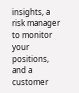insights, a risk manager to monitor your positions, and a customer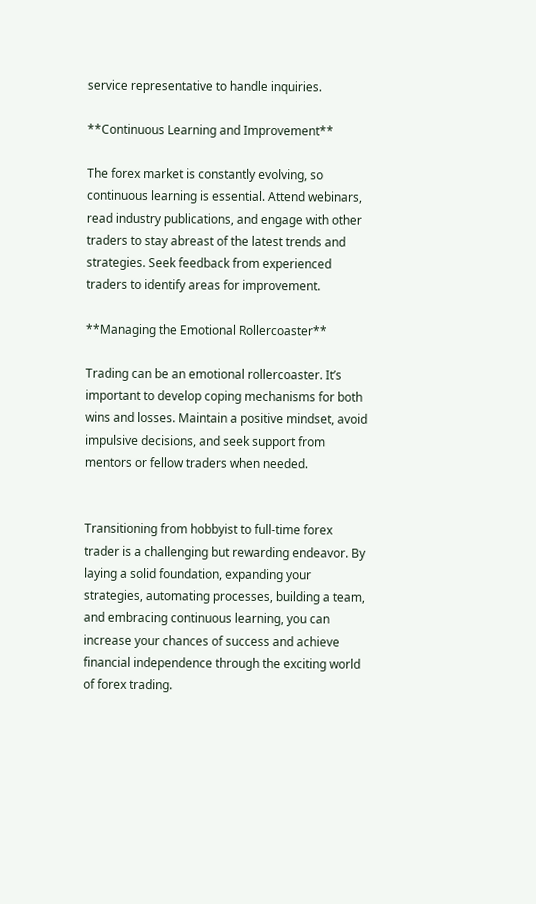service representative to handle inquiries.

**Continuous Learning and Improvement**

The forex market is constantly evolving, so continuous learning is essential. Attend webinars, read industry publications, and engage with other traders to stay abreast of the latest trends and strategies. Seek feedback from experienced traders to identify areas for improvement.

**Managing the Emotional Rollercoaster**

Trading can be an emotional rollercoaster. It’s important to develop coping mechanisms for both wins and losses. Maintain a positive mindset, avoid impulsive decisions, and seek support from mentors or fellow traders when needed.


Transitioning from hobbyist to full-time forex trader is a challenging but rewarding endeavor. By laying a solid foundation, expanding your strategies, automating processes, building a team, and embracing continuous learning, you can increase your chances of success and achieve financial independence through the exciting world of forex trading.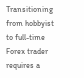Transitioning from hobbyist to full-time Forex trader requires a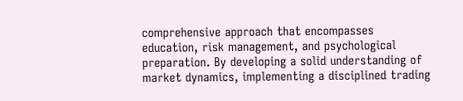comprehensive approach that encompasses education, risk management, and psychological preparation. By developing a solid understanding of market dynamics, implementing a disciplined trading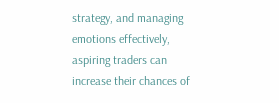strategy, and managing emotions effectively, aspiring traders can increase their chances of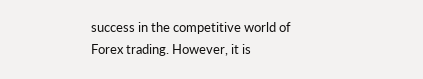success in the competitive world of Forex trading. However, it is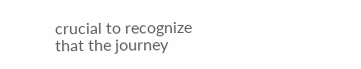crucial to recognize that the journey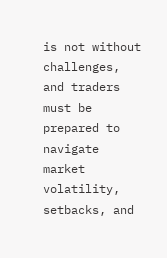is not without challenges, and traders must be prepared to navigate market volatility, setbacks, and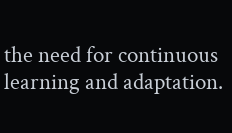the need for continuous learning and adaptation.